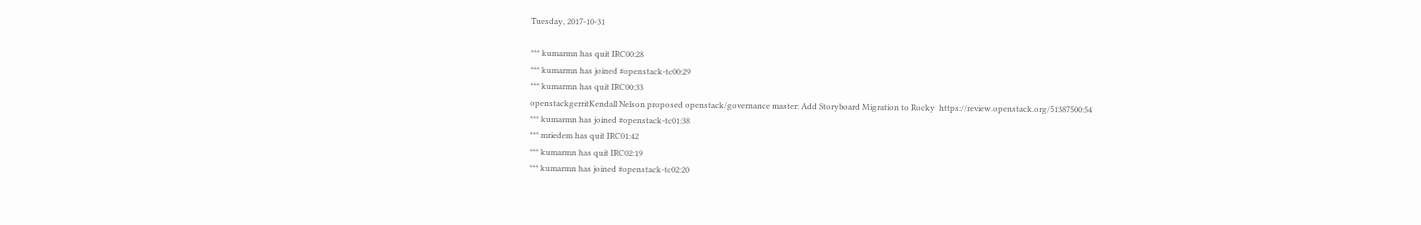Tuesday, 2017-10-31

*** kumarmn has quit IRC00:28
*** kumarmn has joined #openstack-tc00:29
*** kumarmn has quit IRC00:33
openstackgerritKendall Nelson proposed openstack/governance master: Add Storyboard Migration to Rocky  https://review.openstack.org/51387500:54
*** kumarmn has joined #openstack-tc01:38
*** mriedem has quit IRC01:42
*** kumarmn has quit IRC02:19
*** kumarmn has joined #openstack-tc02:20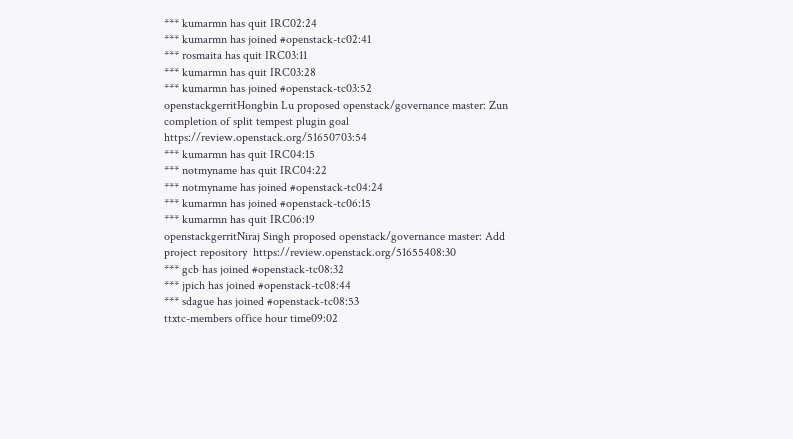*** kumarmn has quit IRC02:24
*** kumarmn has joined #openstack-tc02:41
*** rosmaita has quit IRC03:11
*** kumarmn has quit IRC03:28
*** kumarmn has joined #openstack-tc03:52
openstackgerritHongbin Lu proposed openstack/governance master: Zun completion of split tempest plugin goal  https://review.openstack.org/51650703:54
*** kumarmn has quit IRC04:15
*** notmyname has quit IRC04:22
*** notmyname has joined #openstack-tc04:24
*** kumarmn has joined #openstack-tc06:15
*** kumarmn has quit IRC06:19
openstackgerritNiraj Singh proposed openstack/governance master: Add project repository  https://review.openstack.org/51655408:30
*** gcb has joined #openstack-tc08:32
*** jpich has joined #openstack-tc08:44
*** sdague has joined #openstack-tc08:53
ttxtc-members office hour time09:02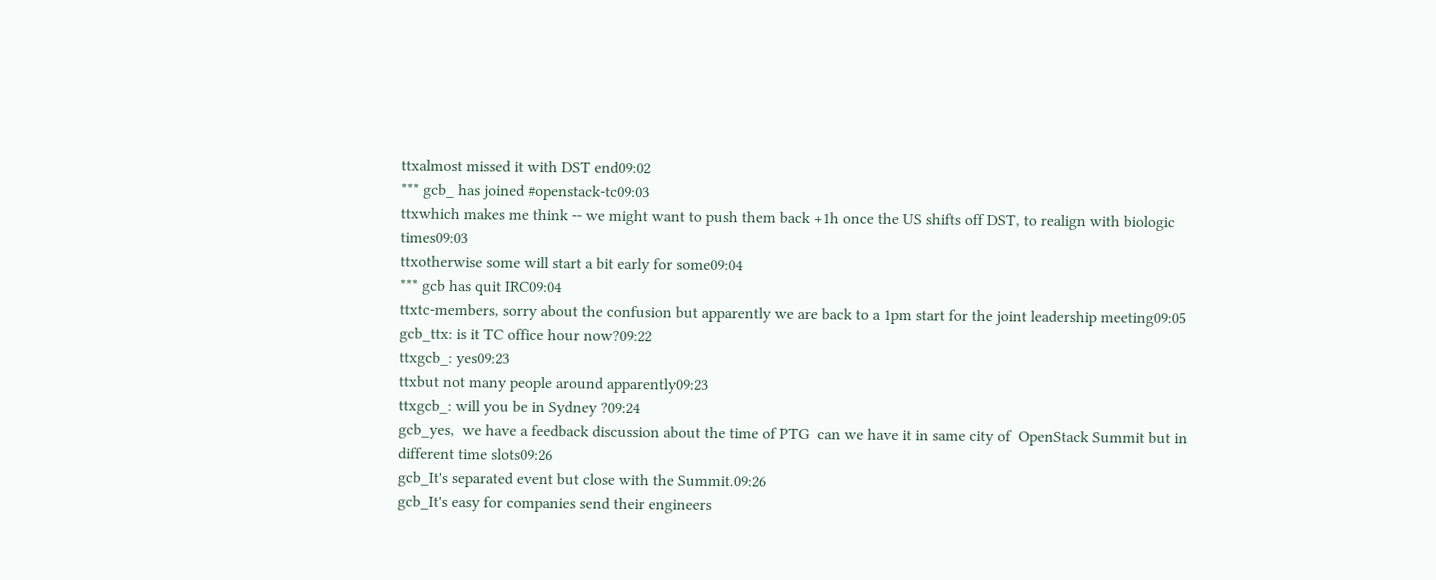ttxalmost missed it with DST end09:02
*** gcb_ has joined #openstack-tc09:03
ttxwhich makes me think -- we might want to push them back +1h once the US shifts off DST, to realign with biologic times09:03
ttxotherwise some will start a bit early for some09:04
*** gcb has quit IRC09:04
ttxtc-members, sorry about the confusion but apparently we are back to a 1pm start for the joint leadership meeting09:05
gcb_ttx: is it TC office hour now?09:22
ttxgcb_: yes09:23
ttxbut not many people around apparently09:23
ttxgcb_: will you be in Sydney ?09:24
gcb_yes,  we have a feedback discussion about the time of PTG  can we have it in same city of  OpenStack Summit but in different time slots09:26
gcb_It's separated event but close with the Summit.09:26
gcb_It's easy for companies send their engineers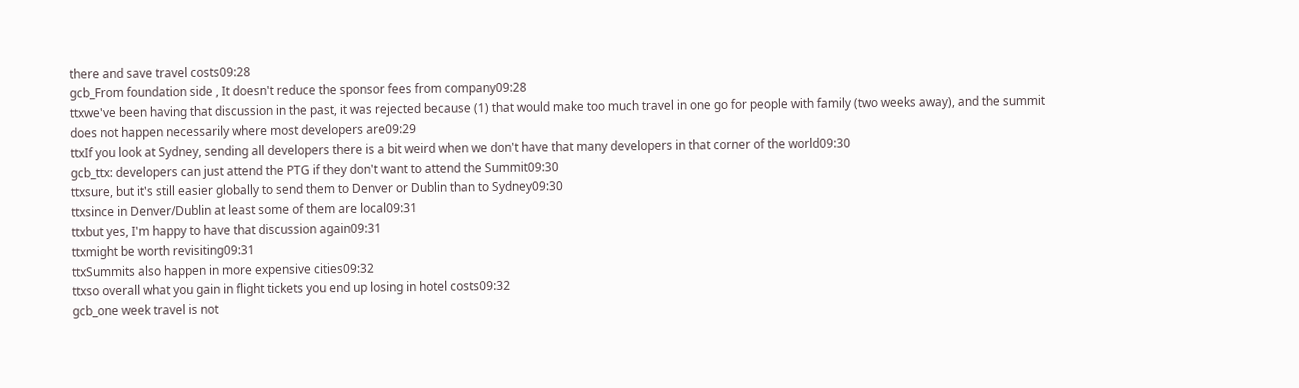there and save travel costs09:28
gcb_From foundation side , It doesn't reduce the sponsor fees from company09:28
ttxwe've been having that discussion in the past, it was rejected because (1) that would make too much travel in one go for people with family (two weeks away), and the summit does not happen necessarily where most developers are09:29
ttxIf you look at Sydney, sending all developers there is a bit weird when we don't have that many developers in that corner of the world09:30
gcb_ttx: developers can just attend the PTG if they don't want to attend the Summit09:30
ttxsure, but it's still easier globally to send them to Denver or Dublin than to Sydney09:30
ttxsince in Denver/Dublin at least some of them are local09:31
ttxbut yes, I'm happy to have that discussion again09:31
ttxmight be worth revisiting09:31
ttxSummits also happen in more expensive cities09:32
ttxso overall what you gain in flight tickets you end up losing in hotel costs09:32
gcb_one week travel is not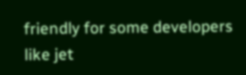friendly for some developers like jet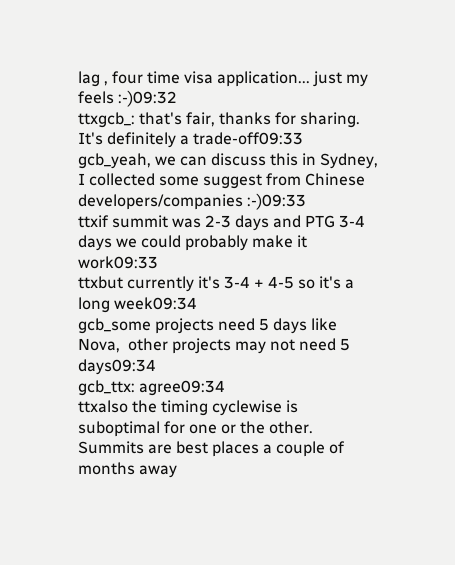lag , four time visa application... just my feels :-)09:32
ttxgcb_: that's fair, thanks for sharing. It's definitely a trade-off09:33
gcb_yeah, we can discuss this in Sydney,  I collected some suggest from Chinese developers/companies :-)09:33
ttxif summit was 2-3 days and PTG 3-4 days we could probably make it work09:33
ttxbut currently it's 3-4 + 4-5 so it's a long week09:34
gcb_some projects need 5 days like Nova,  other projects may not need 5 days09:34
gcb_ttx: agree09:34
ttxalso the timing cyclewise is suboptimal for one or the other. Summits are best places a couple of months away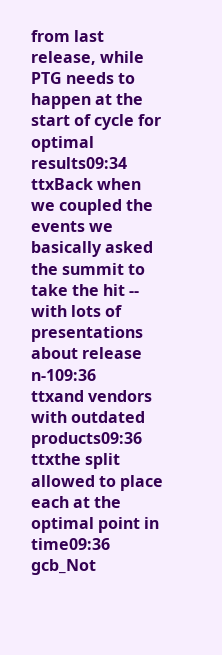from last release, while PTG needs to happen at the start of cycle for optimal results09:34
ttxBack when we coupled the events we basically asked the summit to take the hit -- with lots of presentations about release n-109:36
ttxand vendors with outdated products09:36
ttxthe split allowed to place each at the optimal point in time09:36
gcb_Not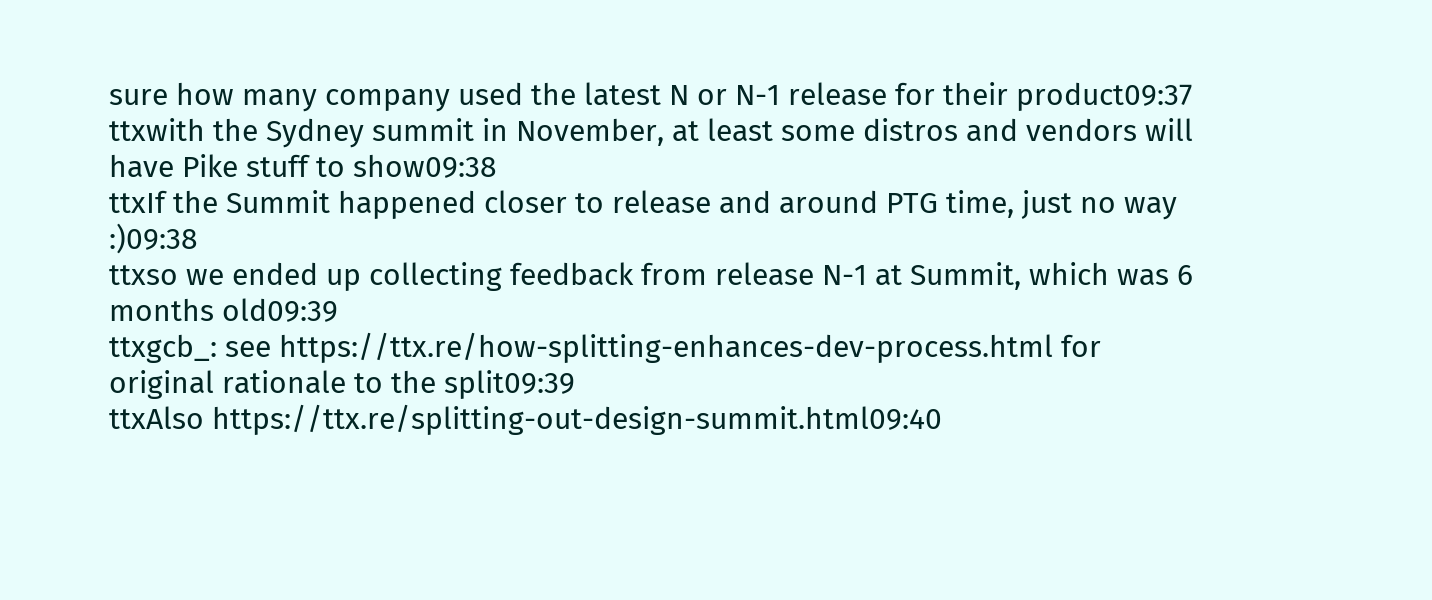sure how many company used the latest N or N-1 release for their product09:37
ttxwith the Sydney summit in November, at least some distros and vendors will have Pike stuff to show09:38
ttxIf the Summit happened closer to release and around PTG time, just no way :)09:38
ttxso we ended up collecting feedback from release N-1 at Summit, which was 6 months old09:39
ttxgcb_: see https://ttx.re/how-splitting-enhances-dev-process.html for original rationale to the split09:39
ttxAlso https://ttx.re/splitting-out-design-summit.html09:40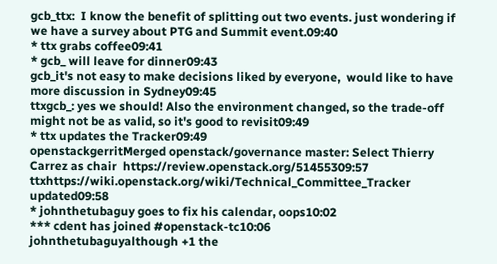gcb_ttx:  I know the benefit of splitting out two events. just wondering if we have a survey about PTG and Summit event.09:40
* ttx grabs coffee09:41
* gcb_ will leave for dinner09:43
gcb_it's not easy to make decisions liked by everyone,  would like to have more discussion in Sydney09:45
ttxgcb_: yes we should! Also the environment changed, so the trade-off might not be as valid, so it's good to revisit09:49
* ttx updates the Tracker09:49
openstackgerritMerged openstack/governance master: Select Thierry Carrez as chair  https://review.openstack.org/51455309:57
ttxhttps://wiki.openstack.org/wiki/Technical_Committee_Tracker updated09:58
* johnthetubaguy goes to fix his calendar, oops10:02
*** cdent has joined #openstack-tc10:06
johnthetubaguyalthough +1 the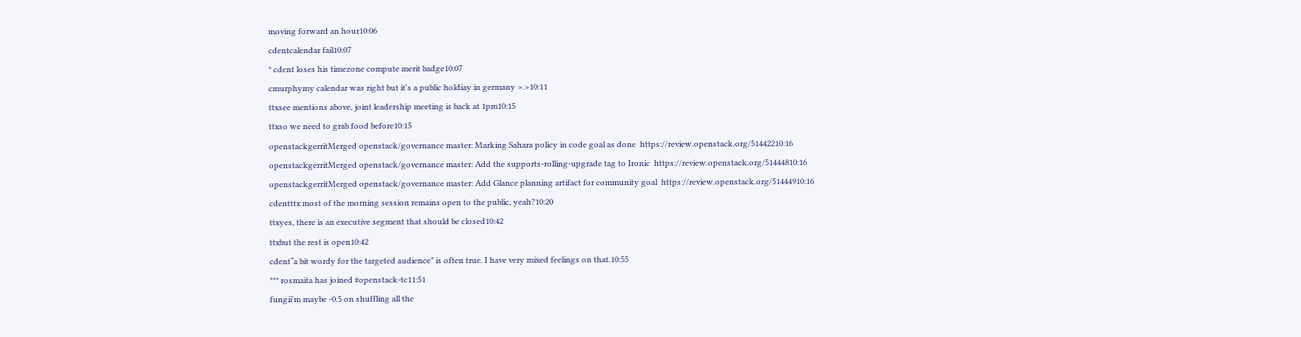moving forward an hour10:06
cdentcalendar fail10:07
* cdent loses his timezone compute merit badge10:07
cmurphymy calendar was right but it's a public holdiay in germany >.>10:11
ttxsee mentions above, joint leadership meeting is back at 1pm10:15
ttxso we need to grab food before10:15
openstackgerritMerged openstack/governance master: Marking Sahara policy in code goal as done  https://review.openstack.org/51442210:16
openstackgerritMerged openstack/governance master: Add the supports-rolling-upgrade tag to Ironic  https://review.openstack.org/51444810:16
openstackgerritMerged openstack/governance master: Add Glance planning artifact for community goal  https://review.openstack.org/51444910:16
cdentttx most of the morning session remains open to the public, yeah?10:20
ttxyes, there is an executive segment that should be closed10:42
ttxbut the rest is open10:42
cdent“a bit wordy for the targeted audience” is often true. I have very mixed feelings on that.10:55
*** rosmaita has joined #openstack-tc11:51
fungii'm maybe -0.5 on shuffling all the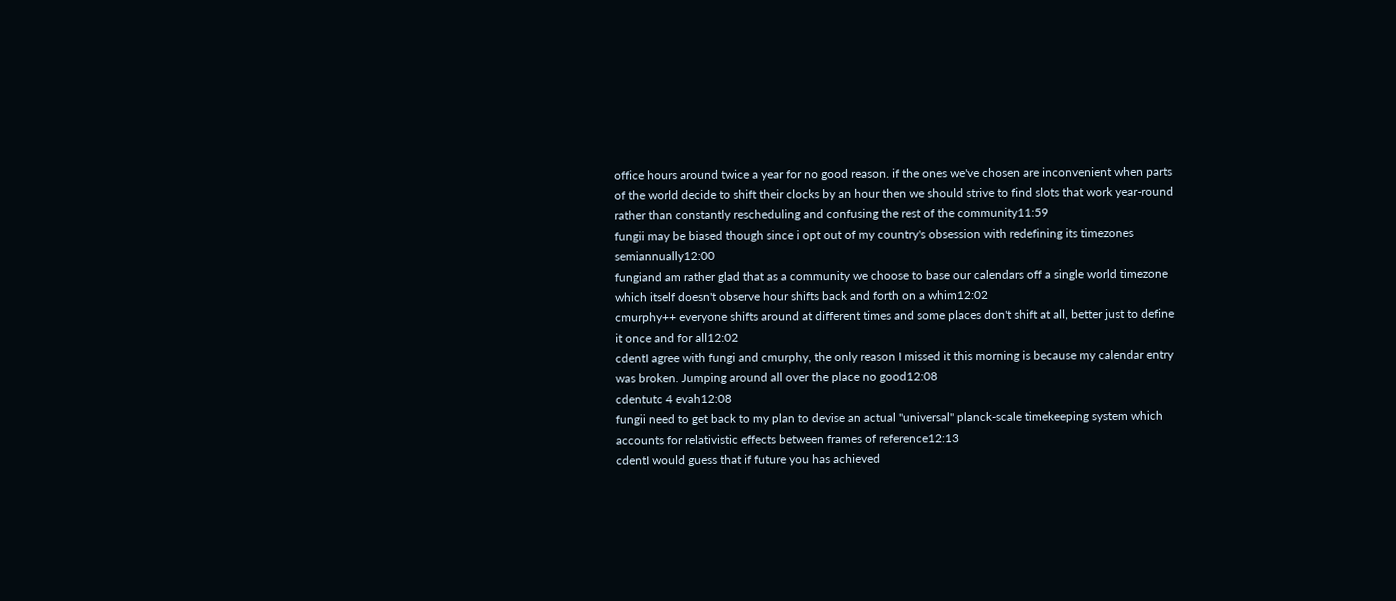office hours around twice a year for no good reason. if the ones we've chosen are inconvenient when parts of the world decide to shift their clocks by an hour then we should strive to find slots that work year-round rather than constantly rescheduling and confusing the rest of the community11:59
fungii may be biased though since i opt out of my country's obsession with redefining its timezones semiannually12:00
fungiand am rather glad that as a community we choose to base our calendars off a single world timezone which itself doesn't observe hour shifts back and forth on a whim12:02
cmurphy++ everyone shifts around at different times and some places don't shift at all, better just to define it once and for all12:02
cdentI agree with fungi and cmurphy, the only reason I missed it this morning is because my calendar entry was broken. Jumping around all over the place no good12:08
cdentutc 4 evah12:08
fungii need to get back to my plan to devise an actual "universal" planck-scale timekeeping system which accounts for relativistic effects between frames of reference12:13
cdentI would guess that if future you has achieved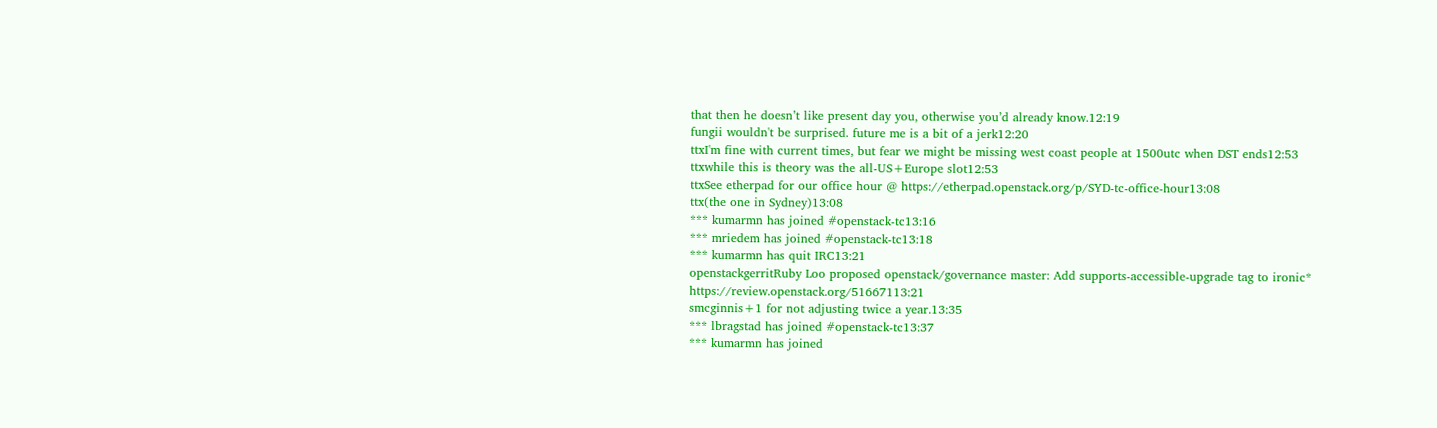that then he doesn’t like present day you, otherwise you’d already know.12:19
fungii wouldn't be surprised. future me is a bit of a jerk12:20
ttxI'm fine with current times, but fear we might be missing west coast people at 1500utc when DST ends12:53
ttxwhile this is theory was the all-US+Europe slot12:53
ttxSee etherpad for our office hour @ https://etherpad.openstack.org/p/SYD-tc-office-hour13:08
ttx(the one in Sydney)13:08
*** kumarmn has joined #openstack-tc13:16
*** mriedem has joined #openstack-tc13:18
*** kumarmn has quit IRC13:21
openstackgerritRuby Loo proposed openstack/governance master: Add supports-accessible-upgrade tag to ironic*  https://review.openstack.org/51667113:21
smcginnis+1 for not adjusting twice a year.13:35
*** lbragstad has joined #openstack-tc13:37
*** kumarmn has joined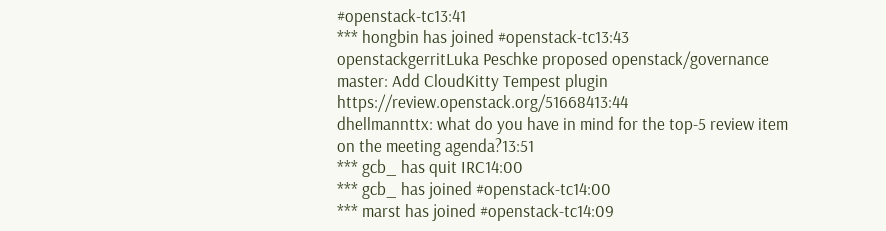#openstack-tc13:41
*** hongbin has joined #openstack-tc13:43
openstackgerritLuka Peschke proposed openstack/governance master: Add CloudKitty Tempest plugin  https://review.openstack.org/51668413:44
dhellmannttx: what do you have in mind for the top-5 review item on the meeting agenda?13:51
*** gcb_ has quit IRC14:00
*** gcb_ has joined #openstack-tc14:00
*** marst has joined #openstack-tc14:09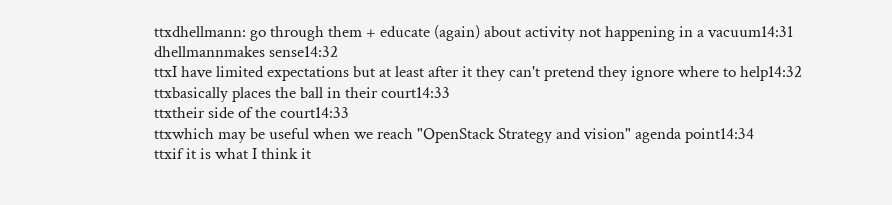ttxdhellmann: go through them + educate (again) about activity not happening in a vacuum14:31
dhellmannmakes sense14:32
ttxI have limited expectations but at least after it they can't pretend they ignore where to help14:32
ttxbasically places the ball in their court14:33
ttxtheir side of the court14:33
ttxwhich may be useful when we reach "OpenStack Strategy and vision" agenda point14:34
ttxif it is what I think it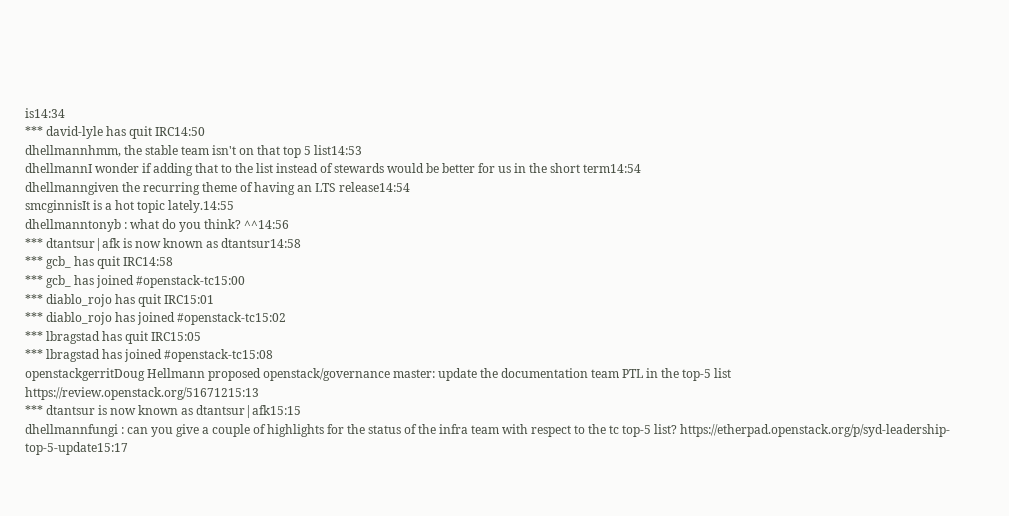is14:34
*** david-lyle has quit IRC14:50
dhellmannhmm, the stable team isn't on that top 5 list14:53
dhellmannI wonder if adding that to the list instead of stewards would be better for us in the short term14:54
dhellmanngiven the recurring theme of having an LTS release14:54
smcginnisIt is a hot topic lately.14:55
dhellmanntonyb : what do you think? ^^14:56
*** dtantsur|afk is now known as dtantsur14:58
*** gcb_ has quit IRC14:58
*** gcb_ has joined #openstack-tc15:00
*** diablo_rojo has quit IRC15:01
*** diablo_rojo has joined #openstack-tc15:02
*** lbragstad has quit IRC15:05
*** lbragstad has joined #openstack-tc15:08
openstackgerritDoug Hellmann proposed openstack/governance master: update the documentation team PTL in the top-5 list  https://review.openstack.org/51671215:13
*** dtantsur is now known as dtantsur|afk15:15
dhellmannfungi : can you give a couple of highlights for the status of the infra team with respect to the tc top-5 list? https://etherpad.openstack.org/p/syd-leadership-top-5-update15:17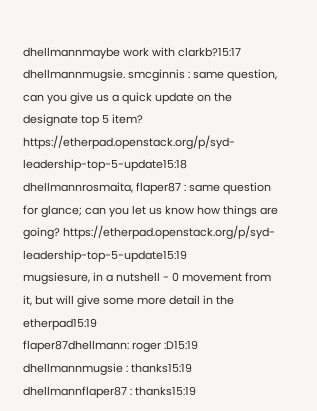dhellmannmaybe work with clarkb?15:17
dhellmannmugsie. smcginnis : same question, can you give us a quick update on the designate top 5 item? https://etherpad.openstack.org/p/syd-leadership-top-5-update15:18
dhellmannrosmaita, flaper87 : same question for glance; can you let us know how things are going? https://etherpad.openstack.org/p/syd-leadership-top-5-update15:19
mugsiesure, in a nutshell - 0 movement from it, but will give some more detail in the etherpad15:19
flaper87dhellmann: roger :D15:19
dhellmannmugsie : thanks15:19
dhellmannflaper87 : thanks15:19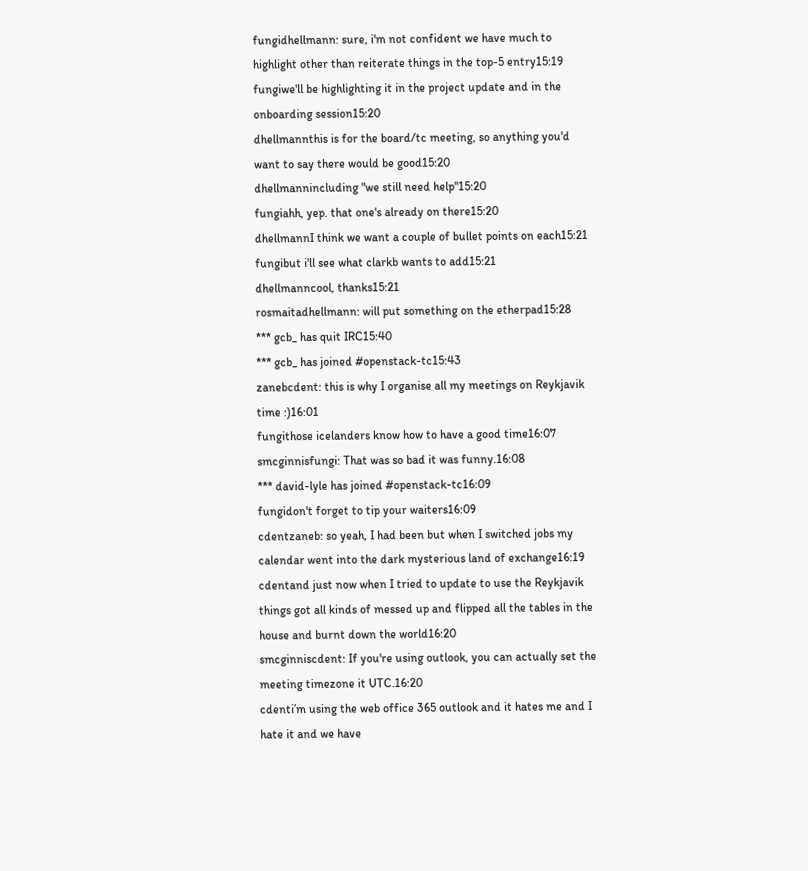fungidhellmann: sure, i'm not confident we have much to highlight other than reiterate things in the top-5 entry15:19
fungiwe'll be highlighting it in the project update and in the onboarding session15:20
dhellmannthis is for the board/tc meeting, so anything you'd want to say there would be good15:20
dhellmannincluding "we still need help"15:20
fungiahh, yep. that one's already on there15:20
dhellmannI think we want a couple of bullet points on each15:21
fungibut i'll see what clarkb wants to add15:21
dhellmanncool, thanks15:21
rosmaitadhellmann: will put something on the etherpad15:28
*** gcb_ has quit IRC15:40
*** gcb_ has joined #openstack-tc15:43
zanebcdent: this is why I organise all my meetings on Reykjavik time :)16:01
fungithose icelanders know how to have a good time16:07
smcginnisfungi: That was so bad it was funny.16:08
*** david-lyle has joined #openstack-tc16:09
fungidon't forget to tip your waiters16:09
cdentzaneb: so yeah, I had been but when I switched jobs my calendar went into the dark mysterious land of exchange16:19
cdentand just now when I tried to update to use the Reykjavik things got all kinds of messed up and flipped all the tables in the house and burnt down the world16:20
smcginniscdent: If you're using outlook, you can actually set the meeting timezone it UTC.16:20
cdenti’m using the web office 365 outlook and it hates me and I hate it and we have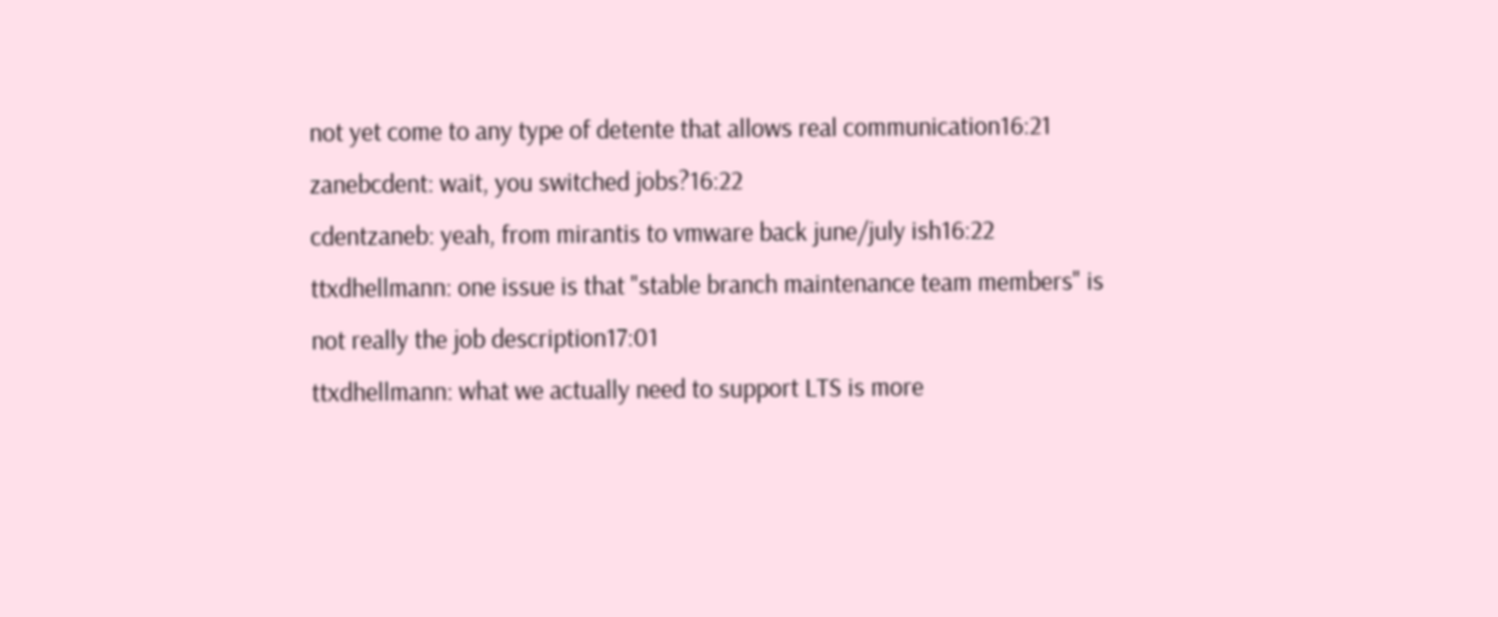not yet come to any type of detente that allows real communication16:21
zanebcdent: wait, you switched jobs?16:22
cdentzaneb: yeah, from mirantis to vmware back june/july ish16:22
ttxdhellmann: one issue is that "stable branch maintenance team members" is not really the job description17:01
ttxdhellmann: what we actually need to support LTS is more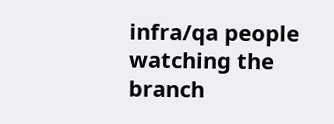infra/qa people watching the branch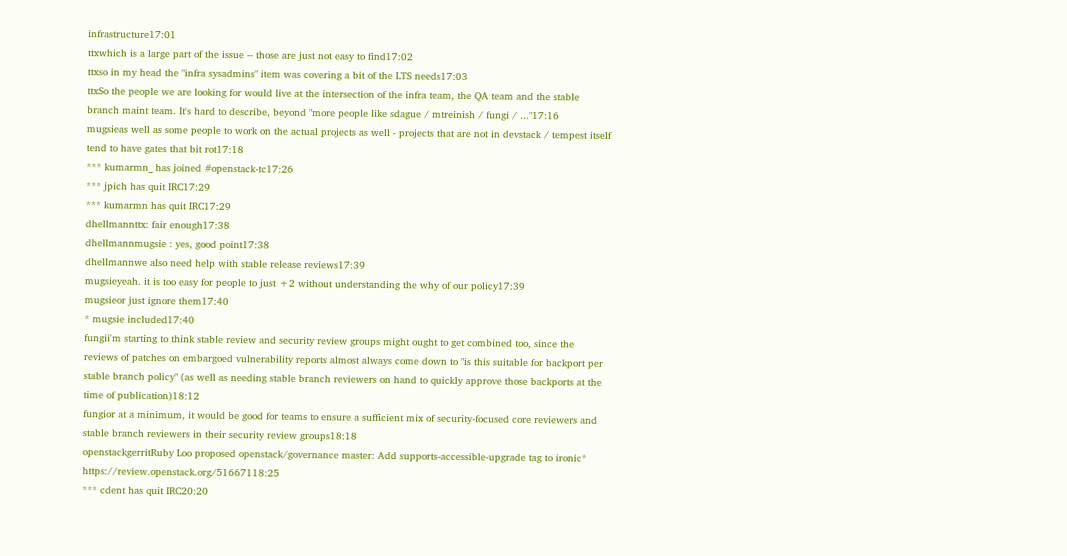infrastructure17:01
ttxwhich is a large part of the issue -- those are just not easy to find17:02
ttxso in my head the "infra sysadmins" item was covering a bit of the LTS needs17:03
ttxSo the people we are looking for would live at the intersection of the infra team, the QA team and the stable branch maint team. It's hard to describe, beyond "more people like sdague / mtreinish / fungi / ..."17:16
mugsieas well as some people to work on the actual projects as well - projects that are not in devstack / tempest itself tend to have gates that bit rot17:18
*** kumarmn_ has joined #openstack-tc17:26
*** jpich has quit IRC17:29
*** kumarmn has quit IRC17:29
dhellmannttx: fair enough17:38
dhellmannmugsie : yes, good point17:38
dhellmannwe also need help with stable release reviews17:39
mugsieyeah. it is too easy for people to just +2 without understanding the why of our policy17:39
mugsieor just ignore them17:40
* mugsie included17:40
fungii'm starting to think stable review and security review groups might ought to get combined too, since the reviews of patches on embargoed vulnerability reports almost always come down to "is this suitable for backport per stable branch policy" (as well as needing stable branch reviewers on hand to quickly approve those backports at the time of publication)18:12
fungior at a minimum, it would be good for teams to ensure a sufficient mix of security-focused core reviewers and stable branch reviewers in their security review groups18:18
openstackgerritRuby Loo proposed openstack/governance master: Add supports-accessible-upgrade tag to ironic*  https://review.openstack.org/51667118:25
*** cdent has quit IRC20:20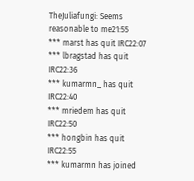TheJuliafungi: Seems reasonable to me21:55
*** marst has quit IRC22:07
*** lbragstad has quit IRC22:36
*** kumarmn_ has quit IRC22:40
*** mriedem has quit IRC22:50
*** hongbin has quit IRC22:55
*** kumarmn has joined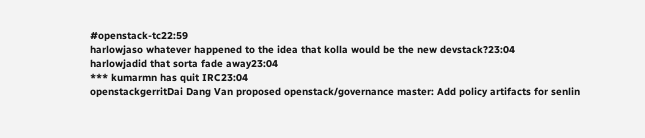#openstack-tc22:59
harlowjaso whatever happened to the idea that kolla would be the new devstack?23:04
harlowjadid that sorta fade away23:04
*** kumarmn has quit IRC23:04
openstackgerritDai Dang Van proposed openstack/governance master: Add policy artifacts for senlin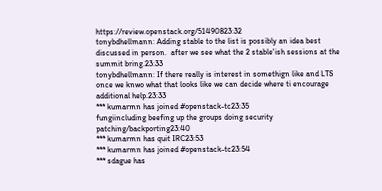https://review.openstack.org/51490823:32
tonybdhellmann: Adding stable to the list is possibly an idea best discussed in person.  after we see what the 2 stable'ish sessions at the summit bring.23:33
tonybdhellmann: If there really is interest in somethign like and LTS once we knwo what that looks like we can decide where ti encourage additional help.23:33
*** kumarmn has joined #openstack-tc23:35
fungiincluding beefing up the groups doing security patching/backporting23:40
*** kumarmn has quit IRC23:53
*** kumarmn has joined #openstack-tc23:54
*** sdague has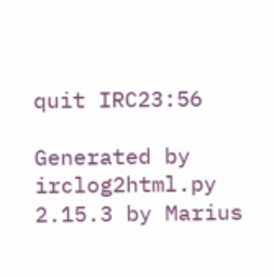quit IRC23:56

Generated by irclog2html.py 2.15.3 by Marius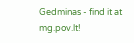Gedminas - find it at mg.pov.lt!